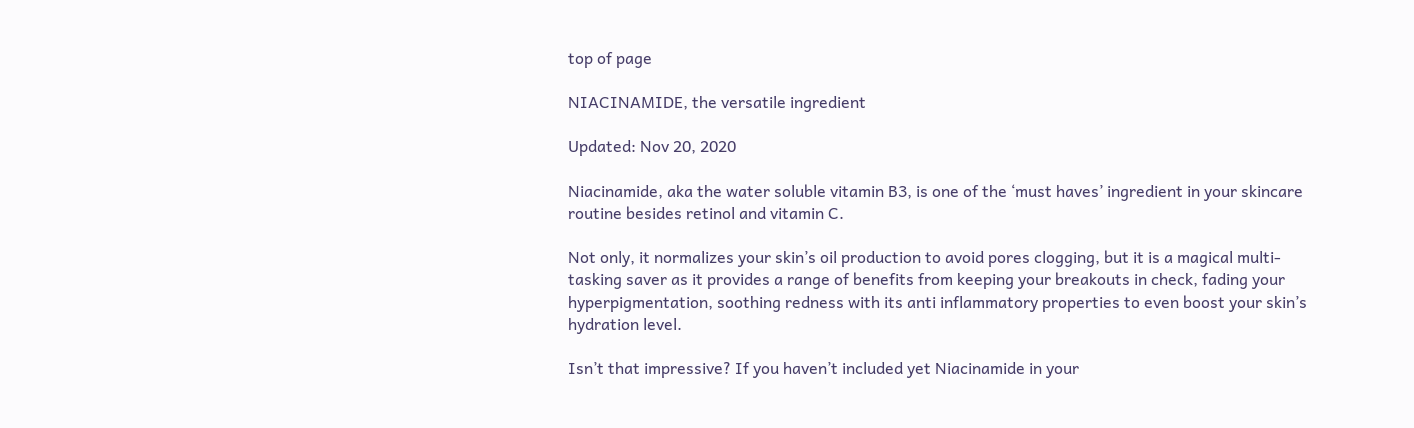top of page

NIACINAMIDE, the versatile ingredient

Updated: Nov 20, 2020

Niacinamide, aka the water soluble vitamin B3, is one of the ‘must haves’ ingredient in your skincare routine besides retinol and vitamin C.

Not only, it normalizes your skin’s oil production to avoid pores clogging, but it is a magical multi-tasking saver as it provides a range of benefits from keeping your breakouts in check, fading your hyperpigmentation, soothing redness with its anti inflammatory properties to even boost your skin’s hydration level.

Isn’t that impressive? If you haven’t included yet Niacinamide in your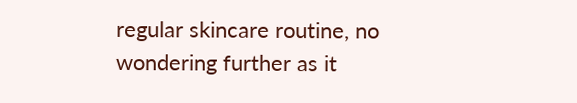regular skincare routine, no wondering further as it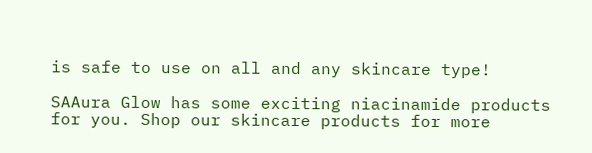is safe to use on all and any skincare type!

SAAura Glow has some exciting niacinamide products for you. Shop our skincare products for more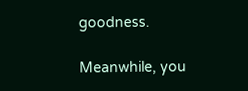goodness.

Meanwhile, you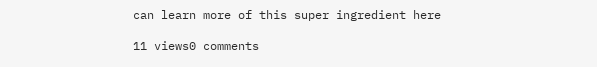can learn more of this super ingredient here

11 views0 comments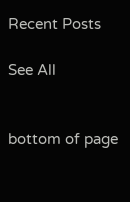Recent Posts

See All


bottom of page